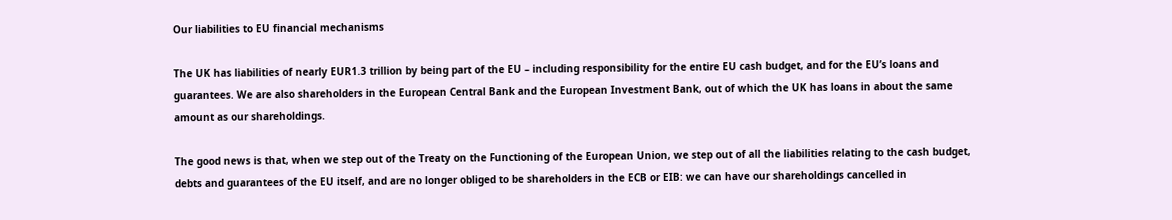Our liabilities to EU financial mechanisms

The UK has liabilities of nearly EUR1.3 trillion by being part of the EU – including responsibility for the entire EU cash budget, and for the EU’s loans and guarantees. We are also shareholders in the European Central Bank and the European Investment Bank, out of which the UK has loans in about the same amount as our shareholdings.

The good news is that, when we step out of the Treaty on the Functioning of the European Union, we step out of all the liabilities relating to the cash budget, debts and guarantees of the EU itself, and are no longer obliged to be shareholders in the ECB or EIB: we can have our shareholdings cancelled in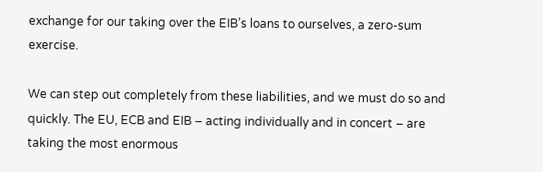exchange for our taking over the EIB’s loans to ourselves, a zero-sum exercise.

We can step out completely from these liabilities, and we must do so and quickly. The EU, ECB and EIB – acting individually and in concert – are taking the most enormous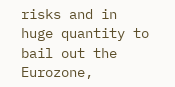risks and in huge quantity to bail out the Eurozone,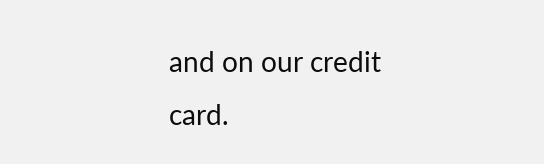and on our credit card.